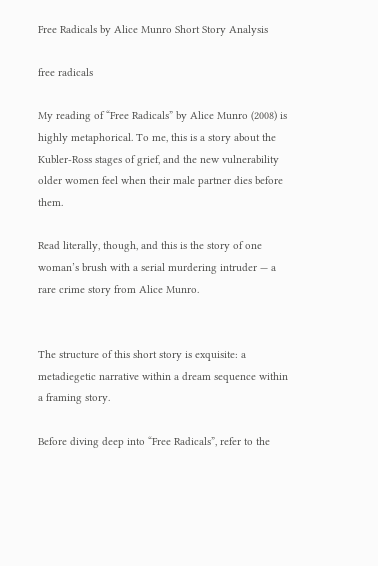Free Radicals by Alice Munro Short Story Analysis

free radicals

My reading of “Free Radicals” by Alice Munro (2008) is highly metaphorical. To me, this is a story about the Kubler-Ross stages of grief, and the new vulnerability older women feel when their male partner dies before them.

Read literally, though, and this is the story of one woman’s brush with a serial murdering intruder — a rare crime story from Alice Munro.


The structure of this short story is exquisite: a metadiegetic narrative within a dream sequence within a framing story.

Before diving deep into “Free Radicals”, refer to the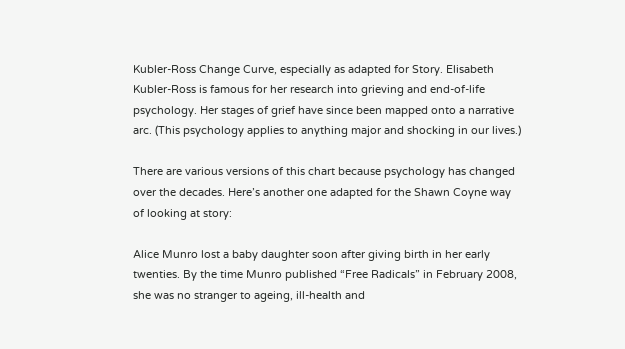Kubler-Ross Change Curve, especially as adapted for Story. Elisabeth Kubler-Ross is famous for her research into grieving and end-of-life psychology. Her stages of grief have since been mapped onto a narrative arc. (This psychology applies to anything major and shocking in our lives.)

There are various versions of this chart because psychology has changed over the decades. Here’s another one adapted for the Shawn Coyne way of looking at story:

Alice Munro lost a baby daughter soon after giving birth in her early twenties. By the time Munro published “Free Radicals” in February 2008, she was no stranger to ageing, ill-health and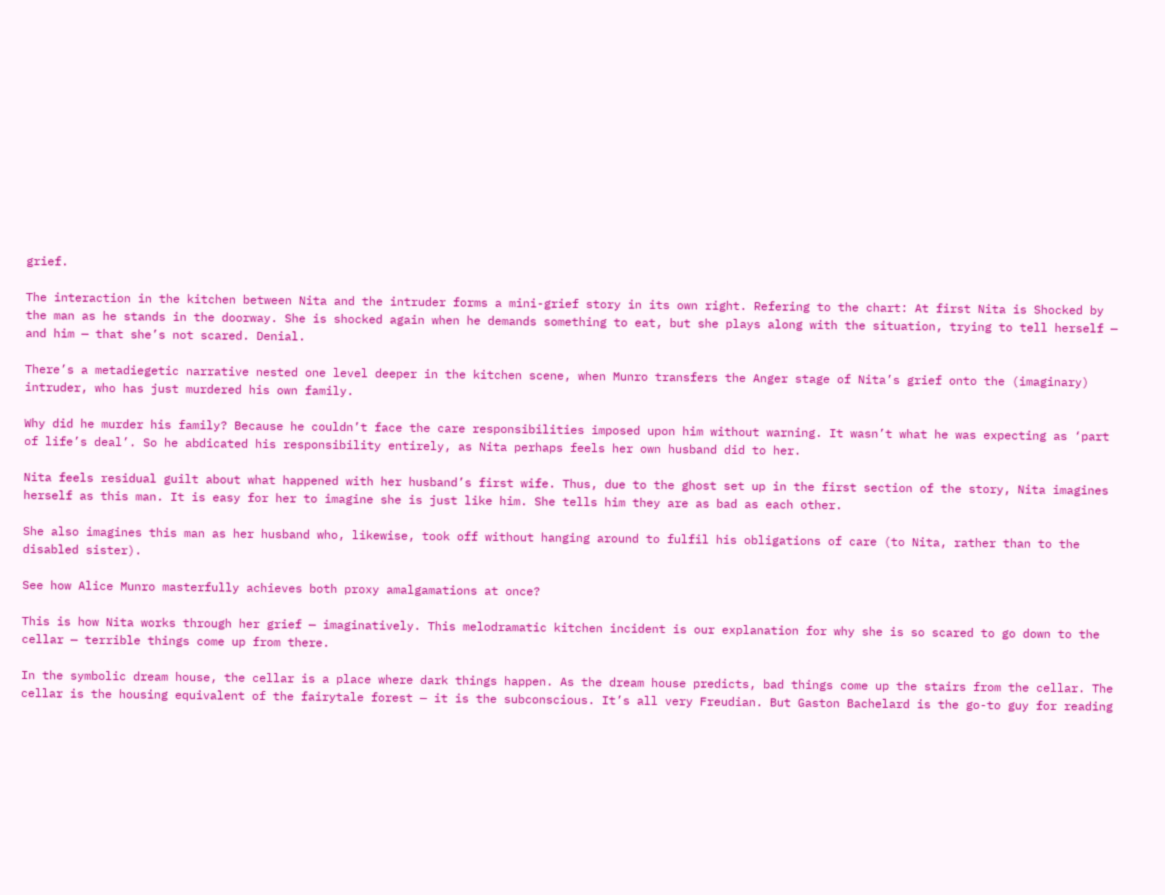grief.

The interaction in the kitchen between Nita and the intruder forms a mini-grief story in its own right. Refering to the chart: At first Nita is Shocked by the man as he stands in the doorway. She is shocked again when he demands something to eat, but she plays along with the situation, trying to tell herself — and him — that she’s not scared. Denial.

There’s a metadiegetic narrative nested one level deeper in the kitchen scene, when Munro transfers the Anger stage of Nita’s grief onto the (imaginary) intruder, who has just murdered his own family.

Why did he murder his family? Because he couldn’t face the care responsibilities imposed upon him without warning. It wasn’t what he was expecting as ‘part of life’s deal’. So he abdicated his responsibility entirely, as Nita perhaps feels her own husband did to her.

Nita feels residual guilt about what happened with her husband’s first wife. Thus, due to the ghost set up in the first section of the story, Nita imagines herself as this man. It is easy for her to imagine she is just like him. She tells him they are as bad as each other.

She also imagines this man as her husband who, likewise, took off without hanging around to fulfil his obligations of care (to Nita, rather than to the disabled sister).

See how Alice Munro masterfully achieves both proxy amalgamations at once?

This is how Nita works through her grief — imaginatively. This melodramatic kitchen incident is our explanation for why she is so scared to go down to the cellar — terrible things come up from there.

In the symbolic dream house, the cellar is a place where dark things happen. As the dream house predicts, bad things come up the stairs from the cellar. The cellar is the housing equivalent of the fairytale forest — it is the subconscious. It’s all very Freudian. But Gaston Bachelard is the go-to guy for reading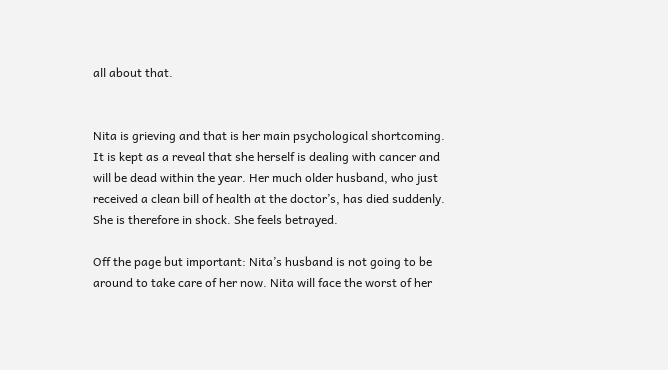all about that.


Nita is grieving and that is her main psychological shortcoming. It is kept as a reveal that she herself is dealing with cancer and will be dead within the year. Her much older husband, who just received a clean bill of health at the doctor’s, has died suddenly. She is therefore in shock. She feels betrayed.

Off the page but important: Nita’s husband is not going to be around to take care of her now. Nita will face the worst of her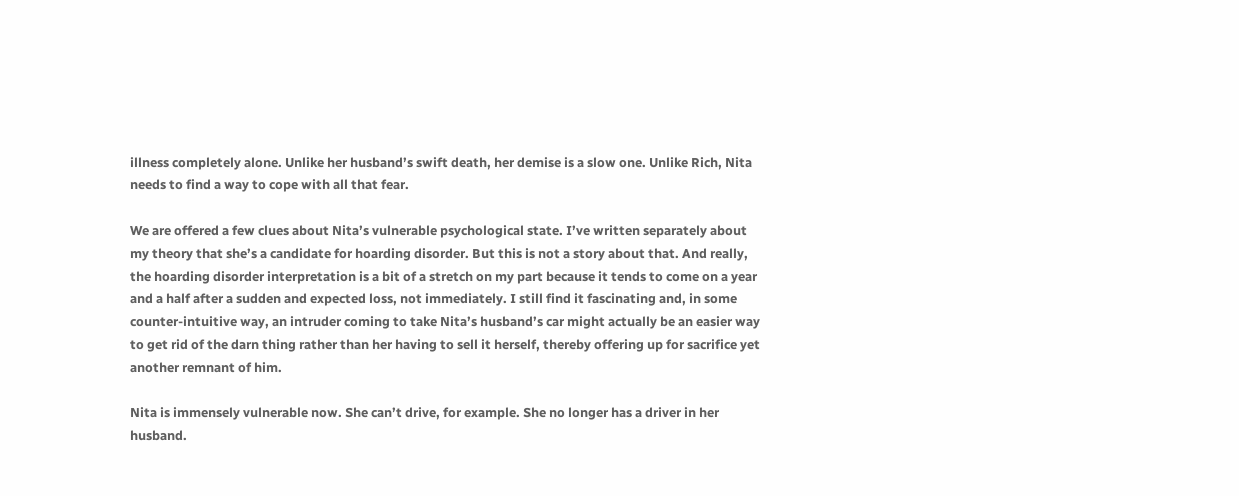illness completely alone. Unlike her husband’s swift death, her demise is a slow one. Unlike Rich, Nita needs to find a way to cope with all that fear.

We are offered a few clues about Nita’s vulnerable psychological state. I’ve written separately about my theory that she’s a candidate for hoarding disorder. But this is not a story about that. And really, the hoarding disorder interpretation is a bit of a stretch on my part because it tends to come on a year and a half after a sudden and expected loss, not immediately. I still find it fascinating and, in some counter-intuitive way, an intruder coming to take Nita’s husband’s car might actually be an easier way to get rid of the darn thing rather than her having to sell it herself, thereby offering up for sacrifice yet another remnant of him.

Nita is immensely vulnerable now. She can’t drive, for example. She no longer has a driver in her husband.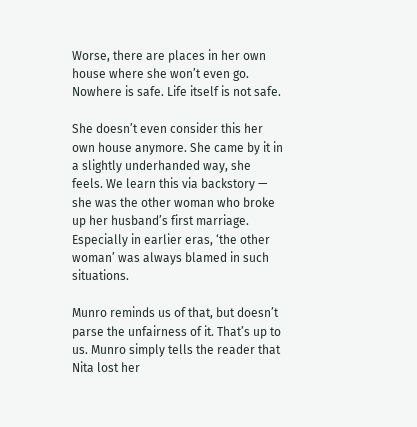Worse, there are places in her own house where she won’t even go. Nowhere is safe. Life itself is not safe.

She doesn’t even consider this her own house anymore. She came by it in a slightly underhanded way, she feels. We learn this via backstory — she was the other woman who broke up her husband’s first marriage. Especially in earlier eras, ‘the other woman’ was always blamed in such situations.

Munro reminds us of that, but doesn’t parse the unfairness of it. That’s up to us. Munro simply tells the reader that Nita lost her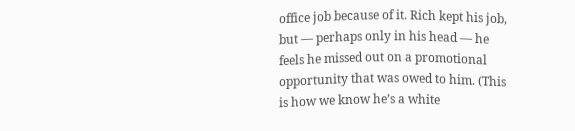office job because of it. Rich kept his job, but — perhaps only in his head — he feels he missed out on a promotional opportunity that was owed to him. (This is how we know he’s a white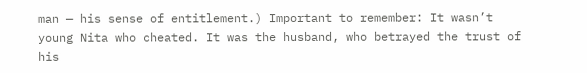man — his sense of entitlement.) Important to remember: It wasn’t young Nita who cheated. It was the husband, who betrayed the trust of his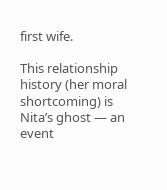first wife.

This relationship history (her moral shortcoming) is Nita’s ghost — an event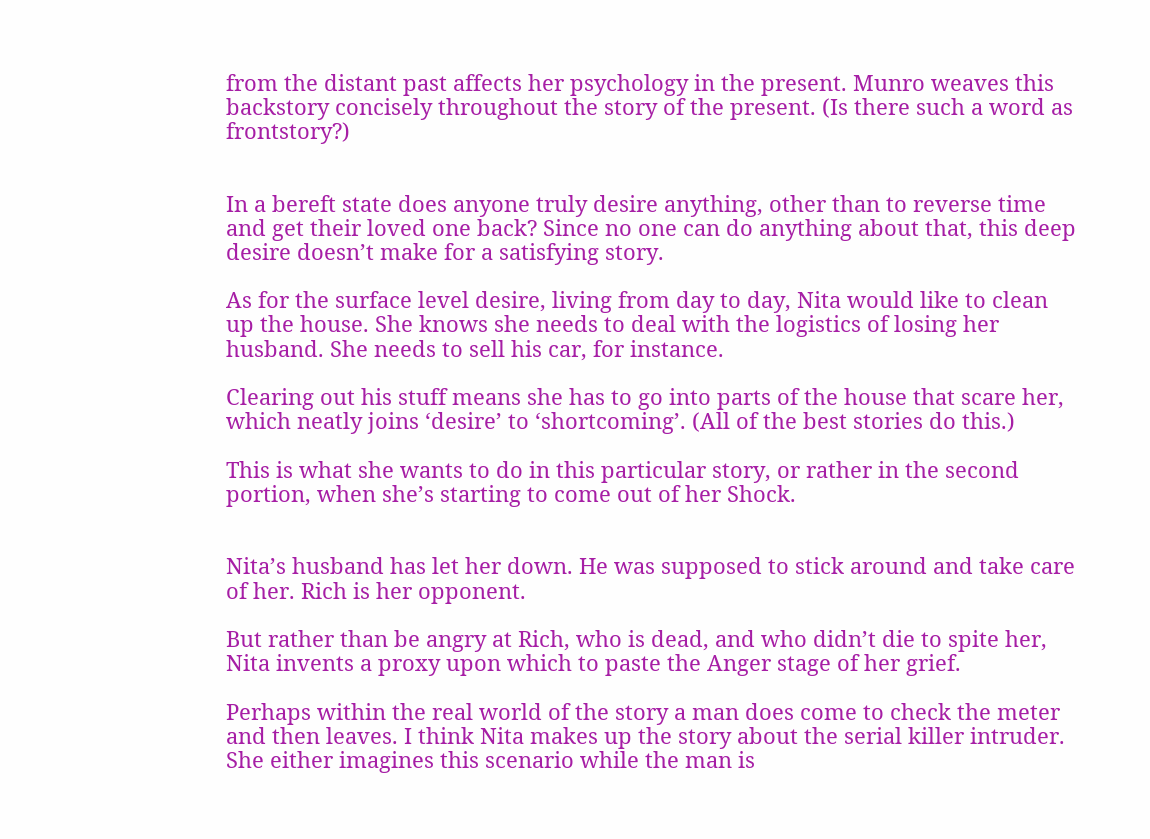from the distant past affects her psychology in the present. Munro weaves this backstory concisely throughout the story of the present. (Is there such a word as frontstory?)


In a bereft state does anyone truly desire anything, other than to reverse time and get their loved one back? Since no one can do anything about that, this deep desire doesn’t make for a satisfying story.

As for the surface level desire, living from day to day, Nita would like to clean up the house. She knows she needs to deal with the logistics of losing her husband. She needs to sell his car, for instance.

Clearing out his stuff means she has to go into parts of the house that scare her, which neatly joins ‘desire’ to ‘shortcoming’. (All of the best stories do this.)

This is what she wants to do in this particular story, or rather in the second portion, when she’s starting to come out of her Shock.


Nita’s husband has let her down. He was supposed to stick around and take care of her. Rich is her opponent.

But rather than be angry at Rich, who is dead, and who didn’t die to spite her, Nita invents a proxy upon which to paste the Anger stage of her grief.

Perhaps within the real world of the story a man does come to check the meter and then leaves. I think Nita makes up the story about the serial killer intruder. She either imagines this scenario while the man is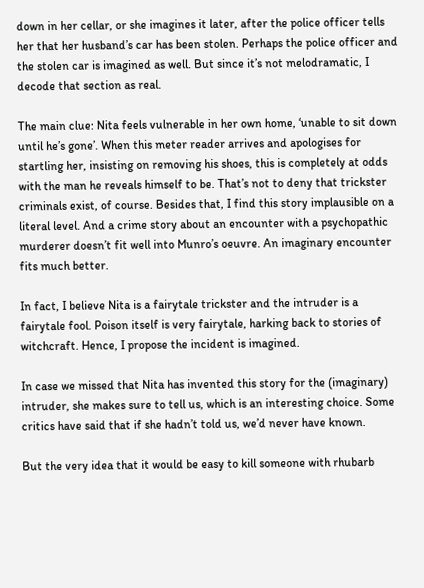down in her cellar, or she imagines it later, after the police officer tells her that her husband’s car has been stolen. Perhaps the police officer and the stolen car is imagined as well. But since it’s not melodramatic, I decode that section as real.

The main clue: Nita feels vulnerable in her own home, ‘unable to sit down until he’s gone’. When this meter reader arrives and apologises for startling her, insisting on removing his shoes, this is completely at odds with the man he reveals himself to be. That’s not to deny that trickster criminals exist, of course. Besides that, I find this story implausible on a literal level. And a crime story about an encounter with a psychopathic murderer doesn’t fit well into Munro’s oeuvre. An imaginary encounter fits much better.

In fact, I believe Nita is a fairytale trickster and the intruder is a fairytale fool. Poison itself is very fairytale, harking back to stories of witchcraft. Hence, I propose the incident is imagined.

In case we missed that Nita has invented this story for the (imaginary) intruder, she makes sure to tell us, which is an interesting choice. Some critics have said that if she hadn’t told us, we’d never have known.

But the very idea that it would be easy to kill someone with rhubarb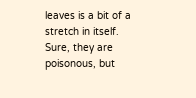leaves is a bit of a stretch in itself. Sure, they are poisonous, but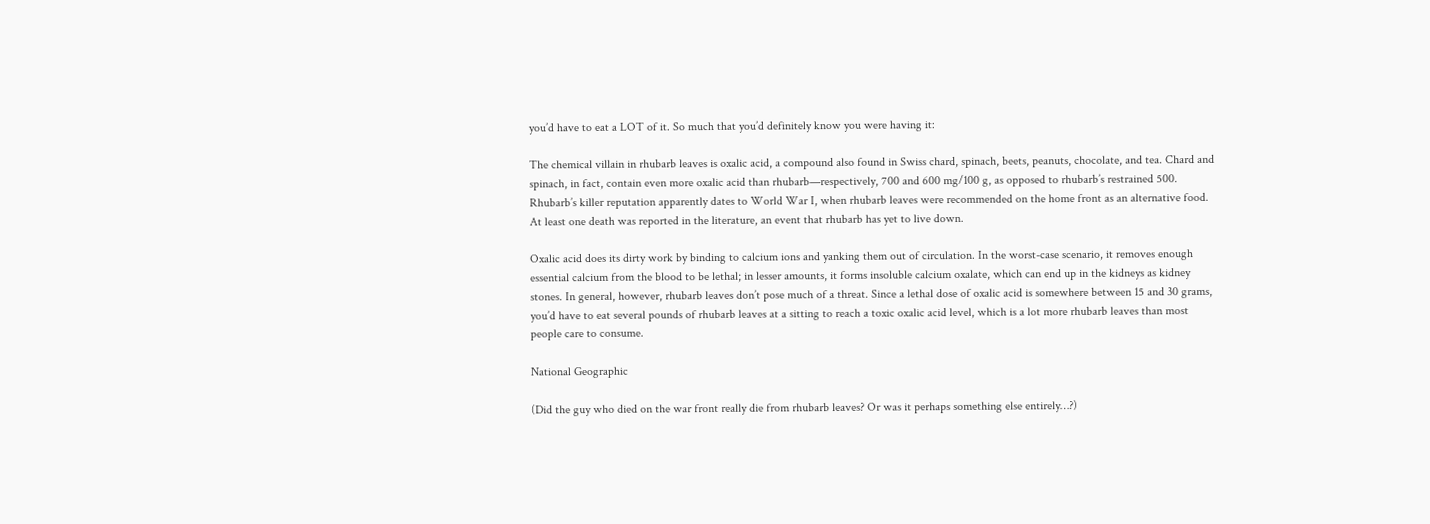you’d have to eat a LOT of it. So much that you’d definitely know you were having it:

The chemical villain in rhubarb leaves is oxalic acid, a compound also found in Swiss chard, spinach, beets, peanuts, chocolate, and tea. Chard and spinach, in fact, contain even more oxalic acid than rhubarb—respectively, 700 and 600 mg/100 g, as opposed to rhubarb’s restrained 500. Rhubarb’s killer reputation apparently dates to World War I, when rhubarb leaves were recommended on the home front as an alternative food. At least one death was reported in the literature, an event that rhubarb has yet to live down.

Oxalic acid does its dirty work by binding to calcium ions and yanking them out of circulation. In the worst-case scenario, it removes enough essential calcium from the blood to be lethal; in lesser amounts, it forms insoluble calcium oxalate, which can end up in the kidneys as kidney stones. In general, however, rhubarb leaves don’t pose much of a threat. Since a lethal dose of oxalic acid is somewhere between 15 and 30 grams, you’d have to eat several pounds of rhubarb leaves at a sitting to reach a toxic oxalic acid level, which is a lot more rhubarb leaves than most people care to consume.

National Geographic

(Did the guy who died on the war front really die from rhubarb leaves? Or was it perhaps something else entirely…?)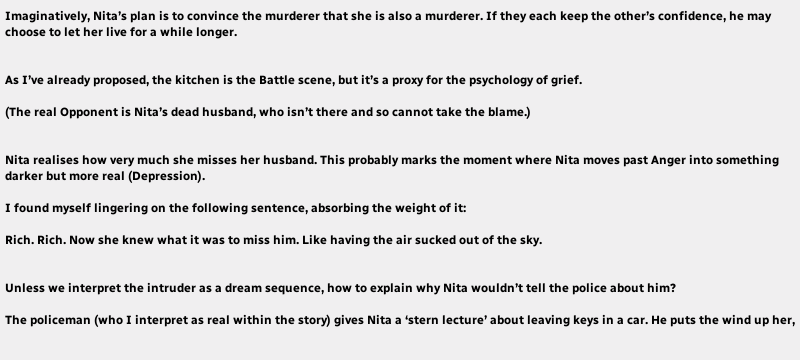Imaginatively, Nita’s plan is to convince the murderer that she is also a murderer. If they each keep the other’s confidence, he may choose to let her live for a while longer.


As I’ve already proposed, the kitchen is the Battle scene, but it’s a proxy for the psychology of grief.

(The real Opponent is Nita’s dead husband, who isn’t there and so cannot take the blame.)


Nita realises how very much she misses her husband. This probably marks the moment where Nita moves past Anger into something darker but more real (Depression).

I found myself lingering on the following sentence, absorbing the weight of it:

Rich. Rich. Now she knew what it was to miss him. Like having the air sucked out of the sky.


Unless we interpret the intruder as a dream sequence, how to explain why Nita wouldn’t tell the police about him?

The policeman (who I interpret as real within the story) gives Nita a ‘stern lecture’ about leaving keys in a car. He puts the wind up her,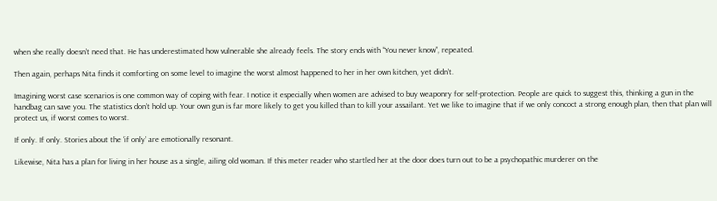when she really doesn’t need that. He has underestimated how vulnerable she already feels. The story ends with “You never know”, repeated.

Then again, perhaps Nita finds it comforting on some level to imagine the worst almost happened to her in her own kitchen, yet didn’t.

Imagining worst case scenarios is one common way of coping with fear. I notice it especially when women are advised to buy weaponry for self-protection. People are quick to suggest this, thinking a gun in the handbag can save you. The statistics don’t hold up. Your own gun is far more likely to get you killed than to kill your assailant. Yet we like to imagine that if we only concoct a strong enough plan, then that plan will protect us, if worst comes to worst.

If only. If only. Stories about the ‘if only’ are emotionally resonant.

Likewise, Nita has a plan for living in her house as a single, ailing old woman. If this meter reader who startled her at the door does turn out to be a psychopathic murderer on the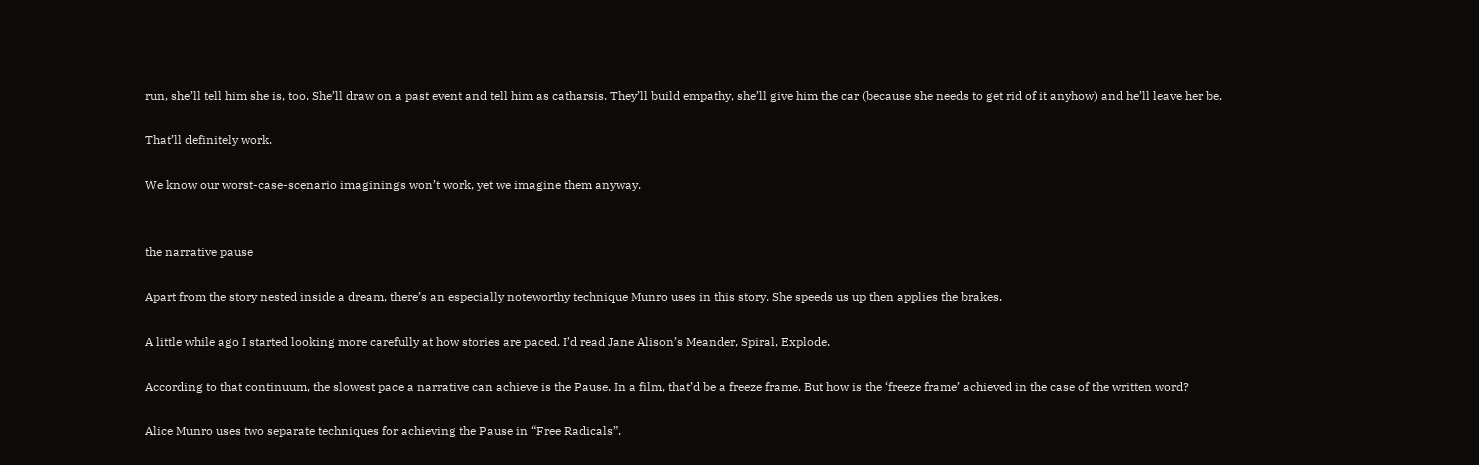run, she’ll tell him she is, too. She’ll draw on a past event and tell him as catharsis. They’ll build empathy, she’ll give him the car (because she needs to get rid of it anyhow) and he’ll leave her be.

That’ll definitely work.

We know our worst-case-scenario imaginings won’t work, yet we imagine them anyway.


the narrative pause

Apart from the story nested inside a dream, there’s an especially noteworthy technique Munro uses in this story. She speeds us up then applies the brakes.

A little while ago I started looking more carefully at how stories are paced. I’d read Jane Alison’s Meander, Spiral, Explode.

According to that continuum, the slowest pace a narrative can achieve is the Pause. In a film, that’d be a freeze frame. But how is the ‘freeze frame’ achieved in the case of the written word?

Alice Munro uses two separate techniques for achieving the Pause in “Free Radicals”.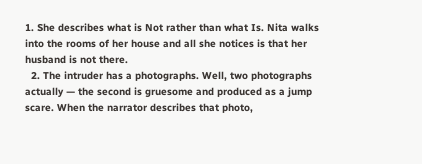1. She describes what is Not rather than what Is. Nita walks into the rooms of her house and all she notices is that her husband is not there.
  2. The intruder has a photographs. Well, two photographs actually — the second is gruesome and produced as a jump scare. When the narrator describes that photo,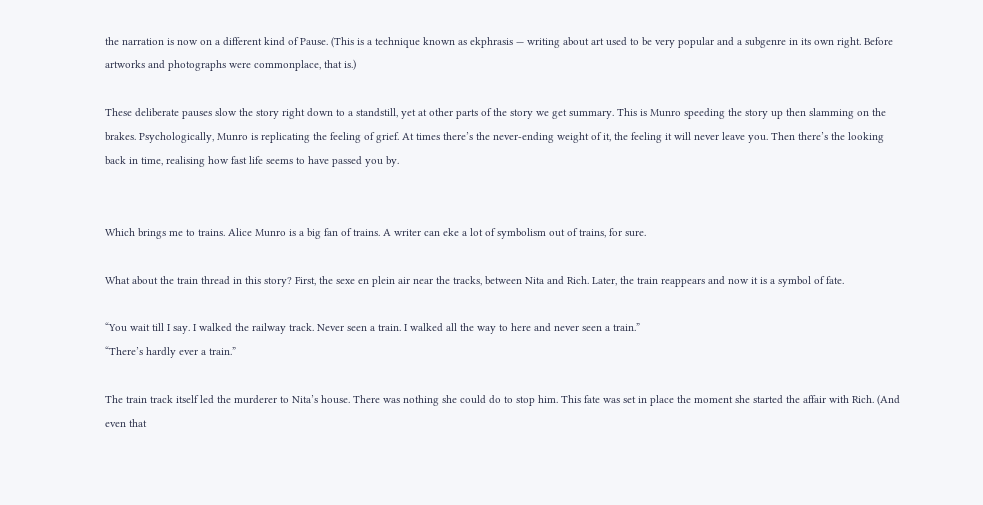the narration is now on a different kind of Pause. (This is a technique known as ekphrasis — writing about art used to be very popular and a subgenre in its own right. Before artworks and photographs were commonplace, that is.)

These deliberate pauses slow the story right down to a standstill, yet at other parts of the story we get summary. This is Munro speeding the story up then slamming on the brakes. Psychologically, Munro is replicating the feeling of grief. At times there’s the never-ending weight of it, the feeling it will never leave you. Then there’s the looking back in time, realising how fast life seems to have passed you by.


Which brings me to trains. Alice Munro is a big fan of trains. A writer can eke a lot of symbolism out of trains, for sure.

What about the train thread in this story? First, the sexe en plein air near the tracks, between Nita and Rich. Later, the train reappears and now it is a symbol of fate.

“You wait till I say. I walked the railway track. Never seen a train. I walked all the way to here and never seen a train.”
“There’s hardly ever a train.”

The train track itself led the murderer to Nita’s house. There was nothing she could do to stop him. This fate was set in place the moment she started the affair with Rich. (And even that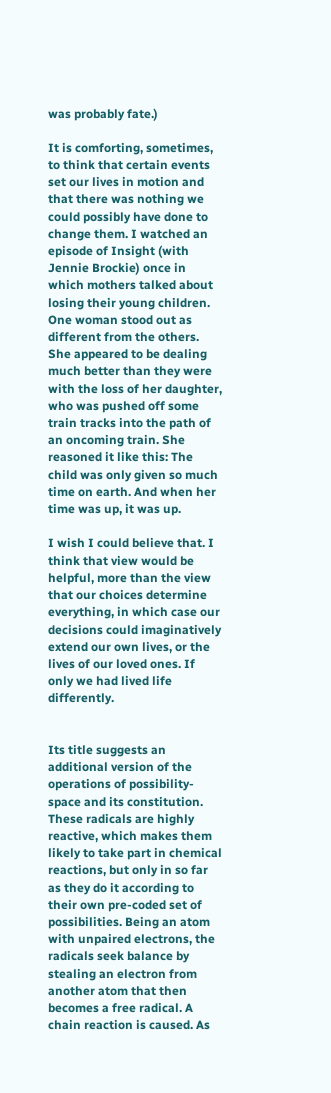was probably fate.)

It is comforting, sometimes, to think that certain events set our lives in motion and that there was nothing we could possibly have done to change them. I watched an episode of Insight (with Jennie Brockie) once in which mothers talked about losing their young children. One woman stood out as different from the others. She appeared to be dealing much better than they were with the loss of her daughter, who was pushed off some train tracks into the path of an oncoming train. She reasoned it like this: The child was only given so much time on earth. And when her time was up, it was up.

I wish I could believe that. I think that view would be helpful, more than the view that our choices determine everything, in which case our decisions could imaginatively extend our own lives, or the lives of our loved ones. If only we had lived life differently.


Its title suggests an additional version of the operations of possibility-space and its constitution. These radicals are highly reactive, which makes them likely to take part in chemical reactions, but only in so far as they do it according to their own pre-coded set of possibilities. Being an atom with unpaired electrons, the radicals seek balance by stealing an electron from another atom that then becomes a free radical. A chain reaction is caused. As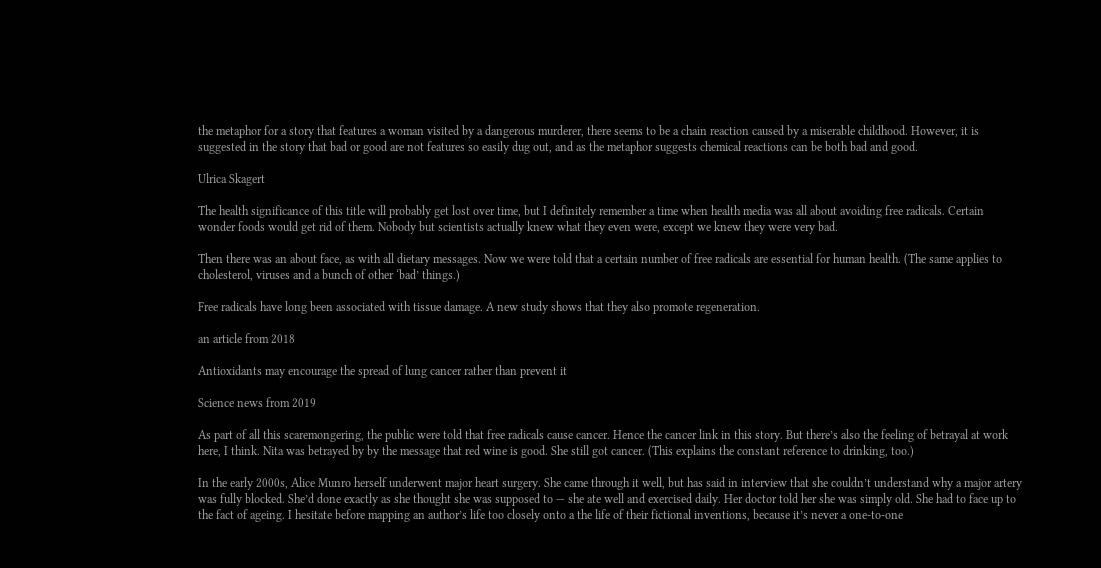the metaphor for a story that features a woman visited by a dangerous murderer, there seems to be a chain reaction caused by a miserable childhood. However, it is suggested in the story that bad or good are not features so easily dug out, and as the metaphor suggests chemical reactions can be both bad and good.

Ulrica Skagert

The health significance of this title will probably get lost over time, but I definitely remember a time when health media was all about avoiding free radicals. Certain wonder foods would get rid of them. Nobody but scientists actually knew what they even were, except we knew they were very bad.

Then there was an about face, as with all dietary messages. Now we were told that a certain number of free radicals are essential for human health. (The same applies to cholesterol, viruses and a bunch of other ‘bad’ things.)

Free radicals have long been associated with tissue damage. A new study shows that they also promote regeneration.

an article from 2018

Antioxidants may encourage the spread of lung cancer rather than prevent it

Science news from 2019

As part of all this scaremongering, the public were told that free radicals cause cancer. Hence the cancer link in this story. But there’s also the feeling of betrayal at work here, I think. Nita was betrayed by by the message that red wine is good. She still got cancer. (This explains the constant reference to drinking, too.)

In the early 2000s, Alice Munro herself underwent major heart surgery. She came through it well, but has said in interview that she couldn’t understand why a major artery was fully blocked. She’d done exactly as she thought she was supposed to — she ate well and exercised daily. Her doctor told her she was simply old. She had to face up to the fact of ageing. I hesitate before mapping an author’s life too closely onto a the life of their fictional inventions, because it’s never a one-to-one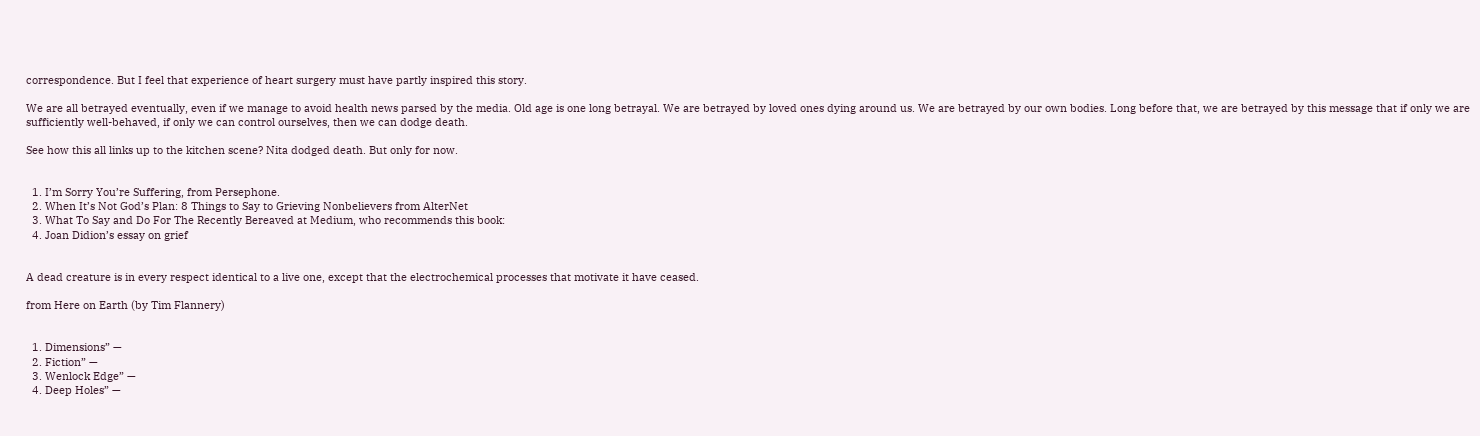correspondence. But I feel that experience of heart surgery must have partly inspired this story.

We are all betrayed eventually, even if we manage to avoid health news parsed by the media. Old age is one long betrayal. We are betrayed by loved ones dying around us. We are betrayed by our own bodies. Long before that, we are betrayed by this message that if only we are sufficiently well-behaved, if only we can control ourselves, then we can dodge death.

See how this all links up to the kitchen scene? Nita dodged death. But only for now.


  1. I’m Sorry You’re Suffering, from Persephone.
  2. When It’s Not God’s Plan: 8 Things to Say to Grieving Nonbelievers from AlterNet
  3. What To Say and Do For The Recently Bereaved at Medium, who recommends this book:
  4. Joan Didion’s essay on grief


A dead creature is in every respect identical to a live one, except that the electrochemical processes that motivate it have ceased.

from Here on Earth (by Tim Flannery)


  1. Dimensions” —
  2. Fiction” —
  3. Wenlock Edge” —
  4. Deep Holes” —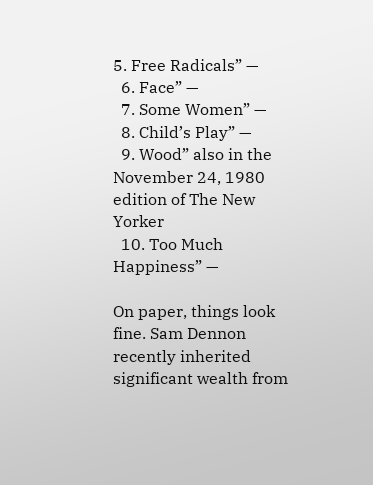5. Free Radicals” —
  6. Face” —
  7. Some Women” —
  8. Child’s Play” —
  9. Wood” also in the November 24, 1980 edition of The New Yorker
  10. Too Much Happiness” —

On paper, things look fine. Sam Dennon recently inherited significant wealth from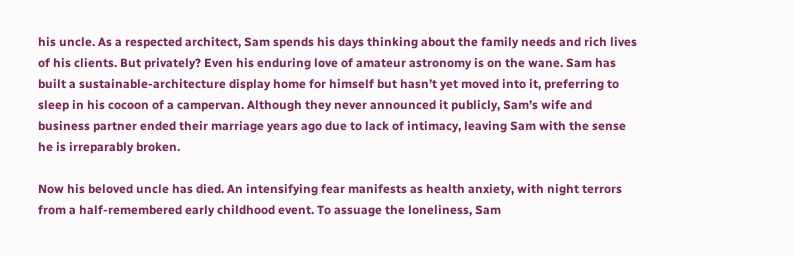his uncle. As a respected architect, Sam spends his days thinking about the family needs and rich lives of his clients. But privately? Even his enduring love of amateur astronomy is on the wane. Sam has built a sustainable-architecture display home for himself but hasn’t yet moved into it, preferring to sleep in his cocoon of a campervan. Although they never announced it publicly, Sam’s wife and business partner ended their marriage years ago due to lack of intimacy, leaving Sam with the sense he is irreparably broken.

Now his beloved uncle has died. An intensifying fear manifests as health anxiety, with night terrors from a half-remembered early childhood event. To assuage the loneliness, Sam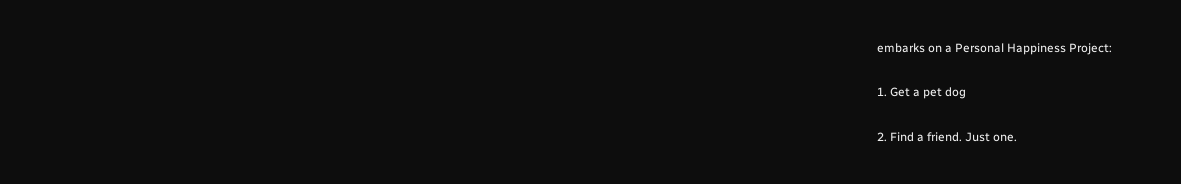embarks on a Personal Happiness Project:

1. Get a pet dog

2. Find a friend. Just one.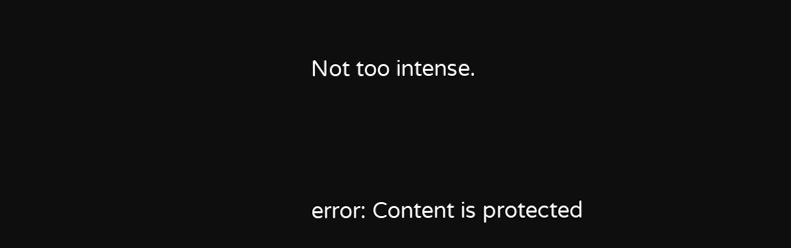Not too intense.




error: Content is protected